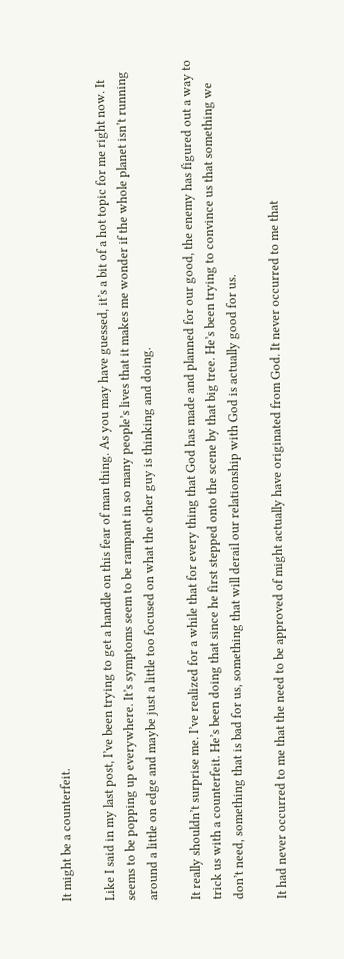It might be a counterfeit.

Like I said in my last post, I’ve been trying to get a handle on this fear of man thing. As you may have guessed, it’s a bit of a hot topic for me right now. It seems to be popping up everywhere. It’s symptoms seem to be rampant in so many people’s lives that it makes me wonder if the whole planet isn’t running around a little on edge and maybe just a little too focused on what the other guy is thinking and doing.

It really shouldn’t surprise me. I’ve realized for a while that for every thing that God has made and planned for our good, the enemy has figured out a way to trick us with a counterfeit. He’s been doing that since he first stepped onto the scene by that big tree. He’s been trying to convince us that something we don’t need, something that is bad for us, something that will derail our relationship with God is actually good for us.

It had never occurred to me that the need to be approved of might actually have originated from God. It never occurred to me that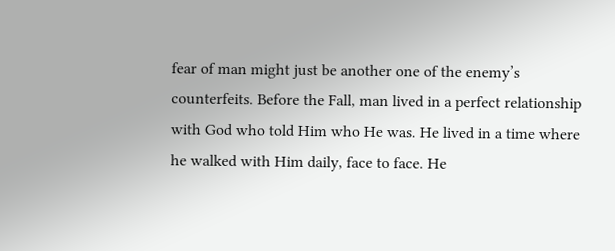fear of man might just be another one of the enemy’s counterfeits. Before the Fall, man lived in a perfect relationship with God who told Him who He was. He lived in a time where he walked with Him daily, face to face. He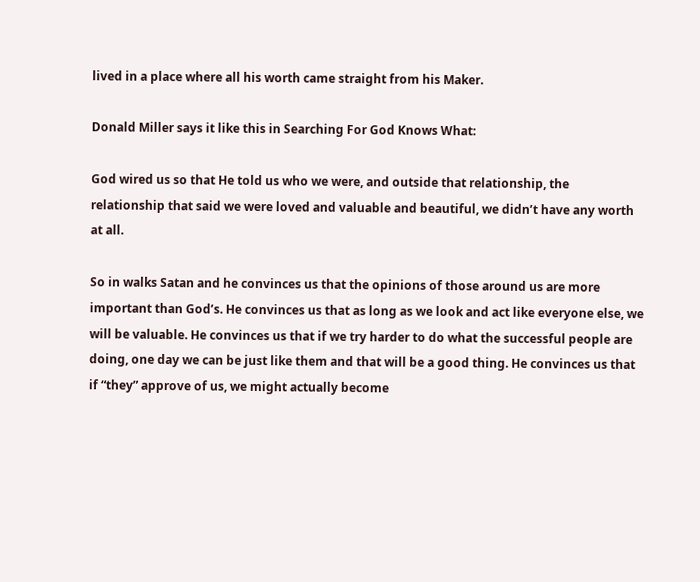lived in a place where all his worth came straight from his Maker.

Donald Miller says it like this in Searching For God Knows What:

God wired us so that He told us who we were, and outside that relationship, the relationship that said we were loved and valuable and beautiful, we didn’t have any worth at all.

So in walks Satan and he convinces us that the opinions of those around us are more important than God’s. He convinces us that as long as we look and act like everyone else, we will be valuable. He convinces us that if we try harder to do what the successful people are doing, one day we can be just like them and that will be a good thing. He convinces us that if “they” approve of us, we might actually become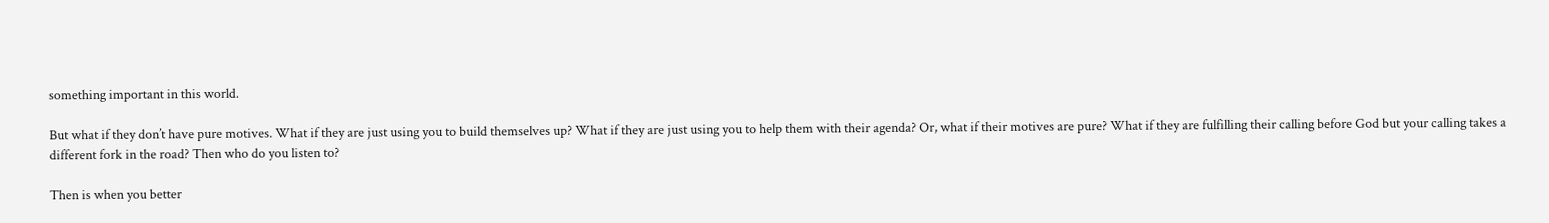something important in this world.

But what if they don’t have pure motives. What if they are just using you to build themselves up? What if they are just using you to help them with their agenda? Or, what if their motives are pure? What if they are fulfilling their calling before God but your calling takes a different fork in the road? Then who do you listen to?

Then is when you better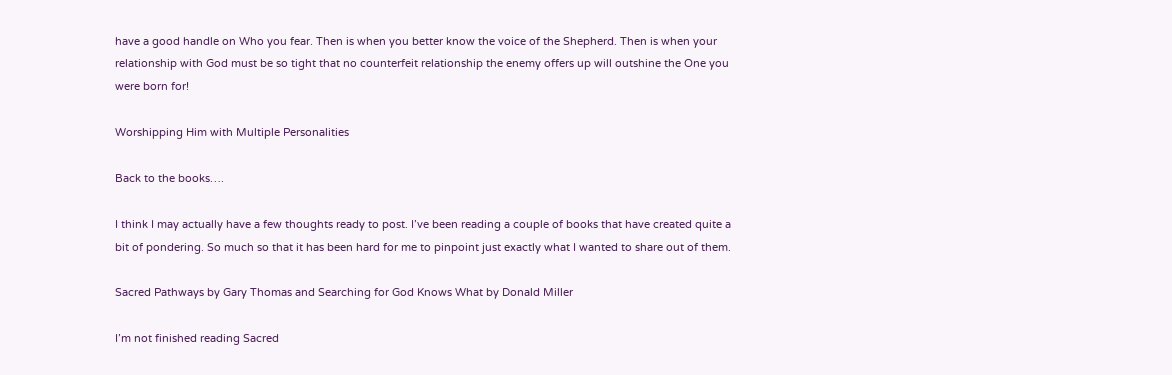have a good handle on Who you fear. Then is when you better know the voice of the Shepherd. Then is when your relationship with God must be so tight that no counterfeit relationship the enemy offers up will outshine the One you were born for!

Worshipping Him with Multiple Personalities

Back to the books….

I think I may actually have a few thoughts ready to post. I’ve been reading a couple of books that have created quite a bit of pondering. So much so that it has been hard for me to pinpoint just exactly what I wanted to share out of them.

Sacred Pathways by Gary Thomas and Searching for God Knows What by Donald Miller

I’m not finished reading Sacred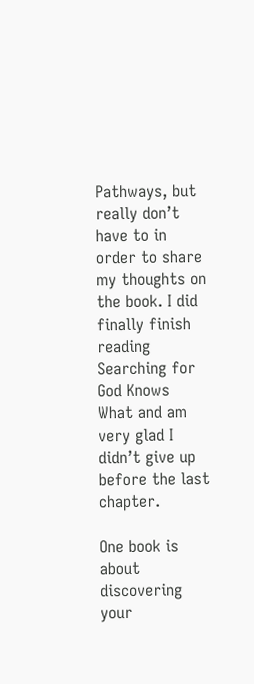Pathways, but really don’t have to in order to share my thoughts on the book. I did finally finish reading Searching for God Knows What and am very glad I didn’t give up before the last chapter.

One book is about discovering your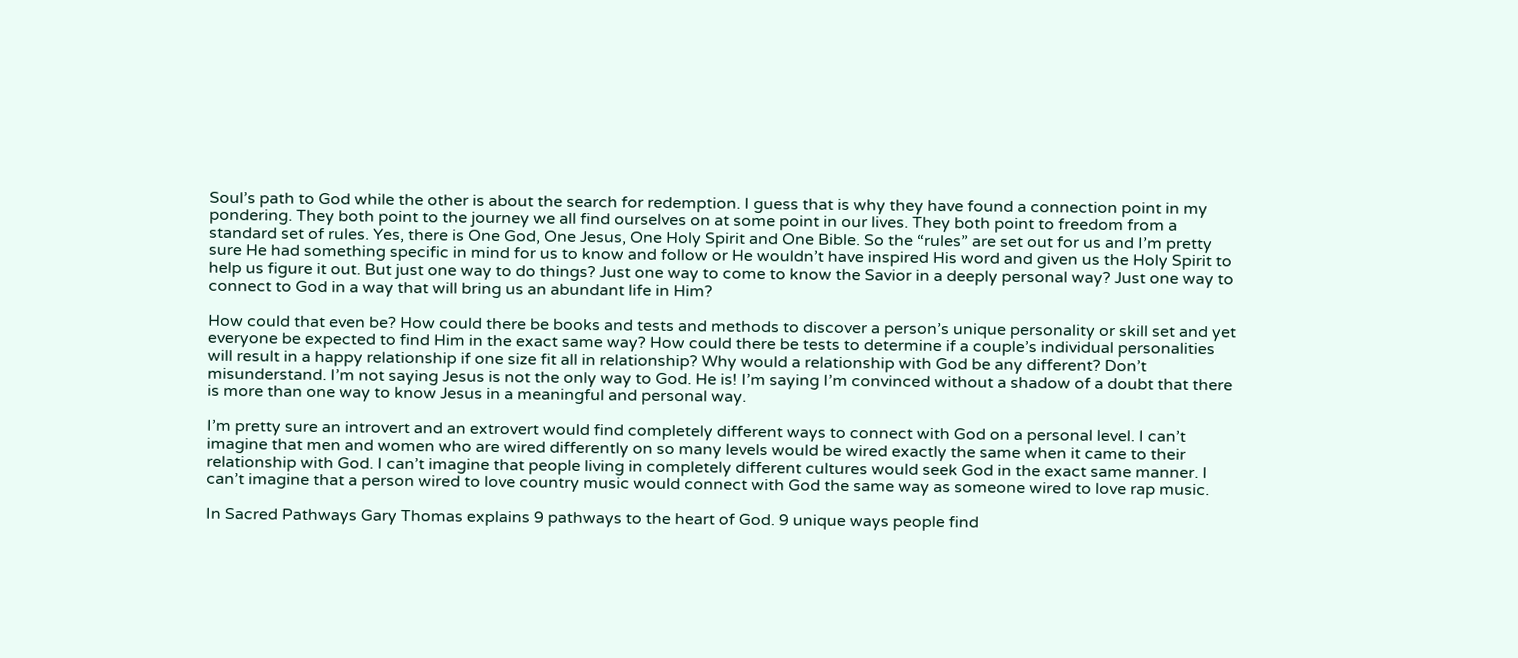Soul’s path to God while the other is about the search for redemption. I guess that is why they have found a connection point in my pondering. They both point to the journey we all find ourselves on at some point in our lives. They both point to freedom from a standard set of rules. Yes, there is One God, One Jesus, One Holy Spirit and One Bible. So the “rules” are set out for us and I’m pretty sure He had something specific in mind for us to know and follow or He wouldn’t have inspired His word and given us the Holy Spirit to help us figure it out. But just one way to do things? Just one way to come to know the Savior in a deeply personal way? Just one way to connect to God in a way that will bring us an abundant life in Him?

How could that even be? How could there be books and tests and methods to discover a person’s unique personality or skill set and yet everyone be expected to find Him in the exact same way? How could there be tests to determine if a couple’s individual personalities will result in a happy relationship if one size fit all in relationship? Why would a relationship with God be any different? Don’t misunderstand. I’m not saying Jesus is not the only way to God. He is! I’m saying I’m convinced without a shadow of a doubt that there is more than one way to know Jesus in a meaningful and personal way.

I’m pretty sure an introvert and an extrovert would find completely different ways to connect with God on a personal level. I can’t imagine that men and women who are wired differently on so many levels would be wired exactly the same when it came to their relationship with God. I can’t imagine that people living in completely different cultures would seek God in the exact same manner. I can’t imagine that a person wired to love country music would connect with God the same way as someone wired to love rap music.

In Sacred Pathways Gary Thomas explains 9 pathways to the heart of God. 9 unique ways people find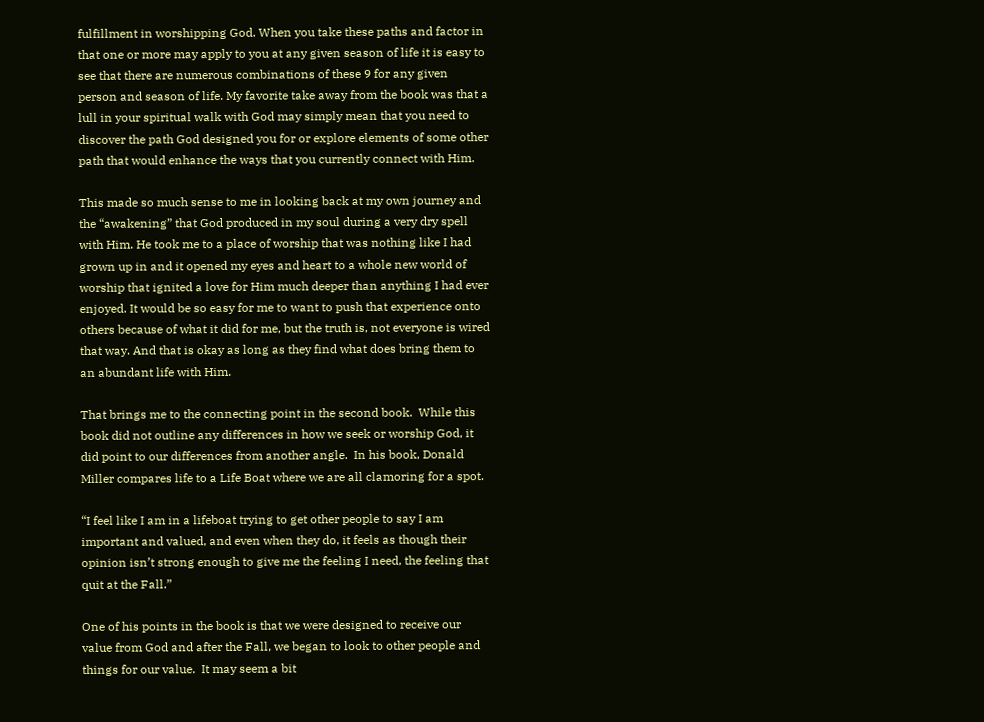fulfillment in worshipping God. When you take these paths and factor in that one or more may apply to you at any given season of life it is easy to see that there are numerous combinations of these 9 for any given person and season of life. My favorite take away from the book was that a lull in your spiritual walk with God may simply mean that you need to discover the path God designed you for or explore elements of some other path that would enhance the ways that you currently connect with Him.

This made so much sense to me in looking back at my own journey and the “awakening” that God produced in my soul during a very dry spell with Him. He took me to a place of worship that was nothing like I had grown up in and it opened my eyes and heart to a whole new world of worship that ignited a love for Him much deeper than anything I had ever enjoyed. It would be so easy for me to want to push that experience onto others because of what it did for me, but the truth is, not everyone is wired that way. And that is okay as long as they find what does bring them to an abundant life with Him.

That brings me to the connecting point in the second book.  While this book did not outline any differences in how we seek or worship God, it did point to our differences from another angle.  In his book, Donald Miller compares life to a Life Boat where we are all clamoring for a spot.

“I feel like I am in a lifeboat trying to get other people to say I am important and valued, and even when they do, it feels as though their opinion isn’t strong enough to give me the feeling I need, the feeling that quit at the Fall.”

One of his points in the book is that we were designed to receive our value from God and after the Fall, we began to look to other people and things for our value.  It may seem a bit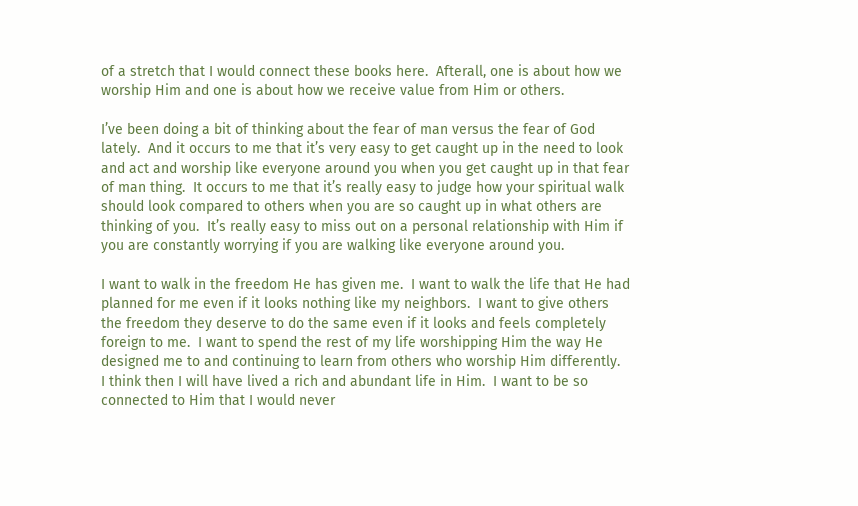of a stretch that I would connect these books here.  Afterall, one is about how we worship Him and one is about how we receive value from Him or others.

I’ve been doing a bit of thinking about the fear of man versus the fear of God lately.  And it occurs to me that it’s very easy to get caught up in the need to look and act and worship like everyone around you when you get caught up in that fear of man thing.  It occurs to me that it’s really easy to judge how your spiritual walk should look compared to others when you are so caught up in what others are thinking of you.  It’s really easy to miss out on a personal relationship with Him if you are constantly worrying if you are walking like everyone around you.

I want to walk in the freedom He has given me.  I want to walk the life that He had planned for me even if it looks nothing like my neighbors.  I want to give others the freedom they deserve to do the same even if it looks and feels completely foreign to me.  I want to spend the rest of my life worshipping Him the way He designed me to and continuing to learn from others who worship Him differently.  I think then I will have lived a rich and abundant life in Him.  I want to be so connected to Him that I would never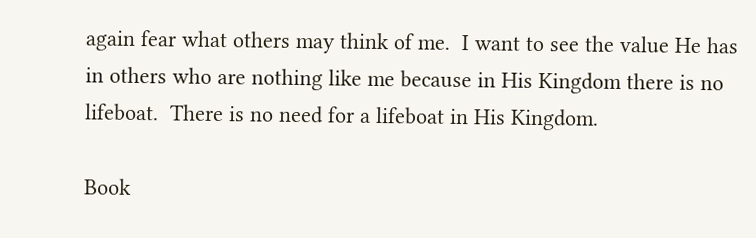again fear what others may think of me.  I want to see the value He has in others who are nothing like me because in His Kingdom there is no lifeboat.  There is no need for a lifeboat in His Kingdom.

Book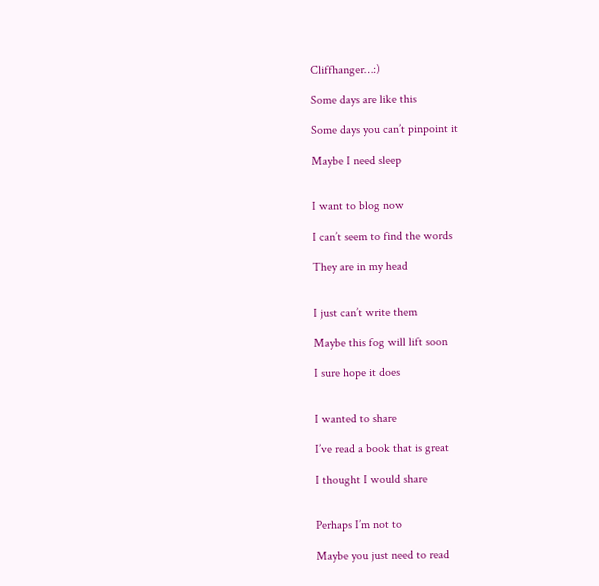Cliffhanger…:)

Some days are like this

Some days you can’t pinpoint it

Maybe I need sleep


I want to blog now

I can’t seem to find the words

They are in my head


I just can’t write them

Maybe this fog will lift soon

I sure hope it does


I wanted to share

I’ve read a book that is great

I thought I would share


Perhaps I’m not to

Maybe you just need to read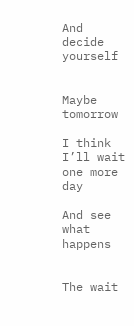And decide yourself


Maybe tomorrow

I think I’ll wait one more day

And see what happens


The wait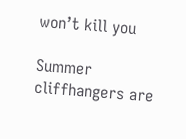won’t kill you

Summer cliffhangers are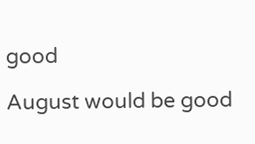good

August would be good